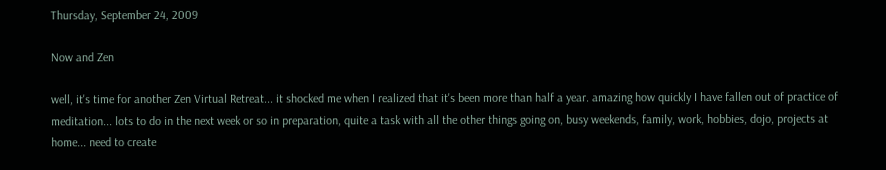Thursday, September 24, 2009

Now and Zen

well, it's time for another Zen Virtual Retreat... it shocked me when I realized that it's been more than half a year. amazing how quickly I have fallen out of practice of meditation... lots to do in the next week or so in preparation, quite a task with all the other things going on, busy weekends, family, work, hobbies, dojo, projects at home... need to create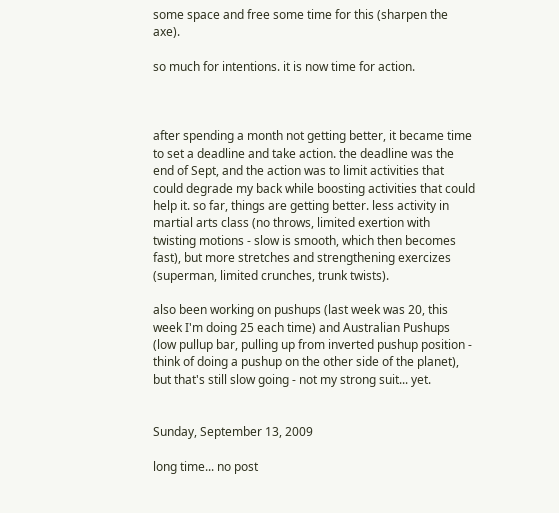some space and free some time for this (sharpen the axe).

so much for intentions. it is now time for action.



after spending a month not getting better, it became time to set a deadline and take action. the deadline was the end of Sept, and the action was to limit activities that could degrade my back while boosting activities that could help it. so far, things are getting better. less activity in martial arts class (no throws, limited exertion with twisting motions - slow is smooth, which then becomes fast), but more stretches and strengthening exercizes (superman, limited crunches, trunk twists).

also been working on pushups (last week was 20, this week I'm doing 25 each time) and Australian Pushups (low pullup bar, pulling up from inverted pushup position - think of doing a pushup on the other side of the planet), but that's still slow going - not my strong suit... yet.


Sunday, September 13, 2009

long time... no post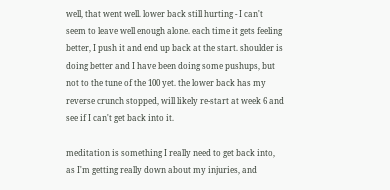well, that went well. lower back still hurting - I can't seem to leave well enough alone. each time it gets feeling better, I push it and end up back at the start. shoulder is doing better and I have been doing some pushups, but not to the tune of the 100 yet. the lower back has my reverse crunch stopped, will likely re-start at week 6 and see if I can't get back into it.

meditation is something I really need to get back into, as I'm getting really down about my injuries, and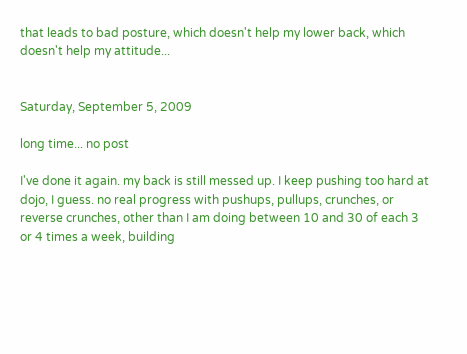that leads to bad posture, which doesn't help my lower back, which doesn't help my attitude...


Saturday, September 5, 2009

long time... no post

I've done it again. my back is still messed up. I keep pushing too hard at dojo, I guess. no real progress with pushups, pullups, crunches, or reverse crunches, other than I am doing between 10 and 30 of each 3 or 4 times a week, building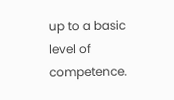up to a basic level of competence.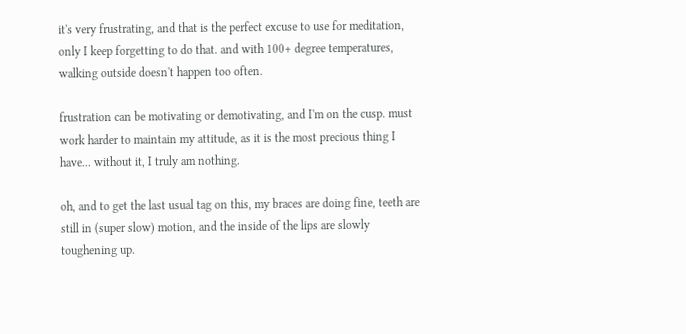it's very frustrating, and that is the perfect excuse to use for meditation, only I keep forgetting to do that. and with 100+ degree temperatures, walking outside doesn't happen too often.

frustration can be motivating or demotivating, and I'm on the cusp. must work harder to maintain my attitude, as it is the most precious thing I have... without it, I truly am nothing.

oh, and to get the last usual tag on this, my braces are doing fine, teeth are still in (super slow) motion, and the inside of the lips are slowly toughening up.